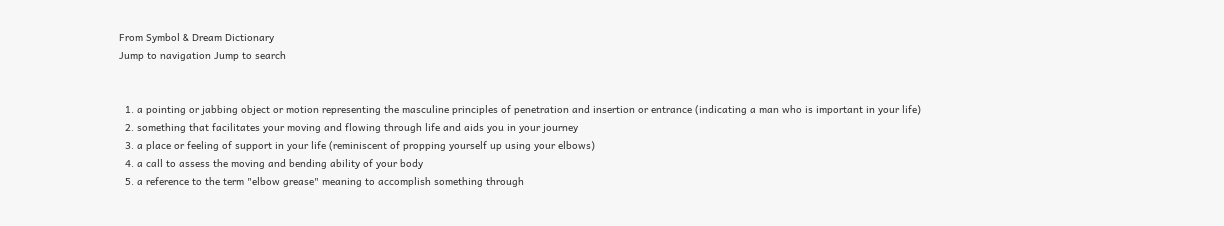From Symbol & Dream Dictionary
Jump to navigation Jump to search


  1. a pointing or jabbing object or motion representing the masculine principles of penetration and insertion or entrance (indicating a man who is important in your life)
  2. something that facilitates your moving and flowing through life and aids you in your journey
  3. a place or feeling of support in your life (reminiscent of propping yourself up using your elbows)
  4. a call to assess the moving and bending ability of your body
  5. a reference to the term "elbow grease" meaning to accomplish something through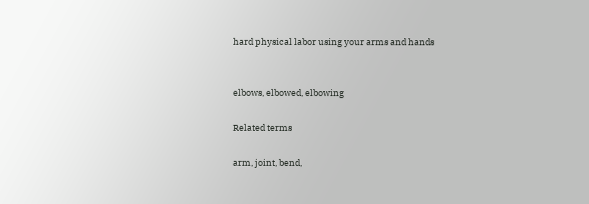hard physical labor using your arms and hands


elbows, elbowed, elbowing

Related terms

arm, joint, bend,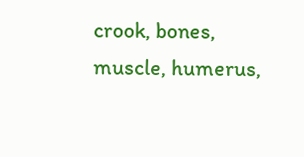crook, bones, muscle, humerus,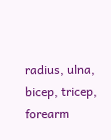radius, ulna, bicep, tricep, forearm